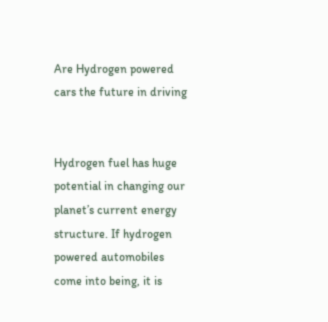Are Hydrogen powered cars the future in driving


Hydrogen fuel has huge potential in changing our planet’s current energy structure. If hydrogen powered automobiles come into being, it is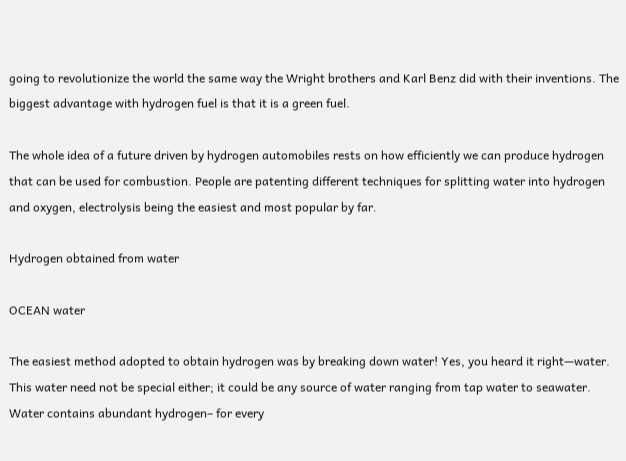going to revolutionize the world the same way the Wright brothers and Karl Benz did with their inventions. The biggest advantage with hydrogen fuel is that it is a green fuel.

The whole idea of a future driven by hydrogen automobiles rests on how efficiently we can produce hydrogen that can be used for combustion. People are patenting different techniques for splitting water into hydrogen and oxygen, electrolysis being the easiest and most popular by far.

Hydrogen obtained from water

OCEAN water

The easiest method adopted to obtain hydrogen was by breaking down water! Yes, you heard it right—water. This water need not be special either; it could be any source of water ranging from tap water to seawater. Water contains abundant hydrogen– for every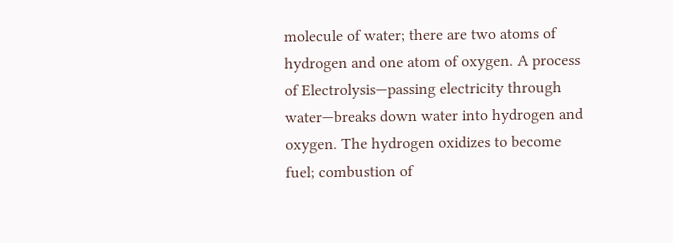molecule of water; there are two atoms of hydrogen and one atom of oxygen. A process of Electrolysis—passing electricity through water—breaks down water into hydrogen and oxygen. The hydrogen oxidizes to become fuel; combustion of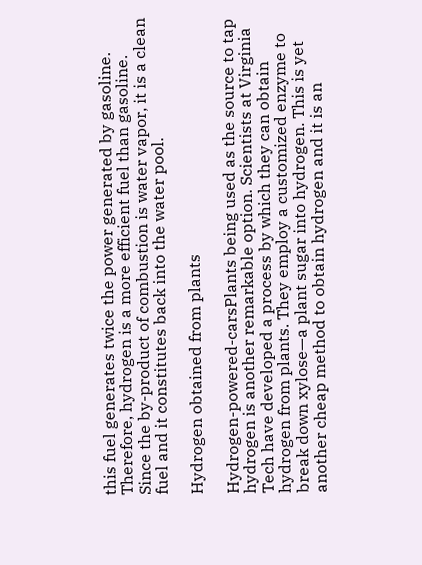this fuel generates twice the power generated by gasoline. Therefore, hydrogen is a more efficient fuel than gasoline. Since the by-product of combustion is water vapor, it is a clean fuel and it constitutes back into the water pool.

Hydrogen obtained from plants

Hydrogen-powered-carsPlants being used as the source to tap hydrogen is another remarkable option. Scientists at Virginia Tech have developed a process by which they can obtain hydrogen from plants. They employ a customized enzyme to break down xylose—a plant sugar into hydrogen. This is yet another cheap method to obtain hydrogen and it is an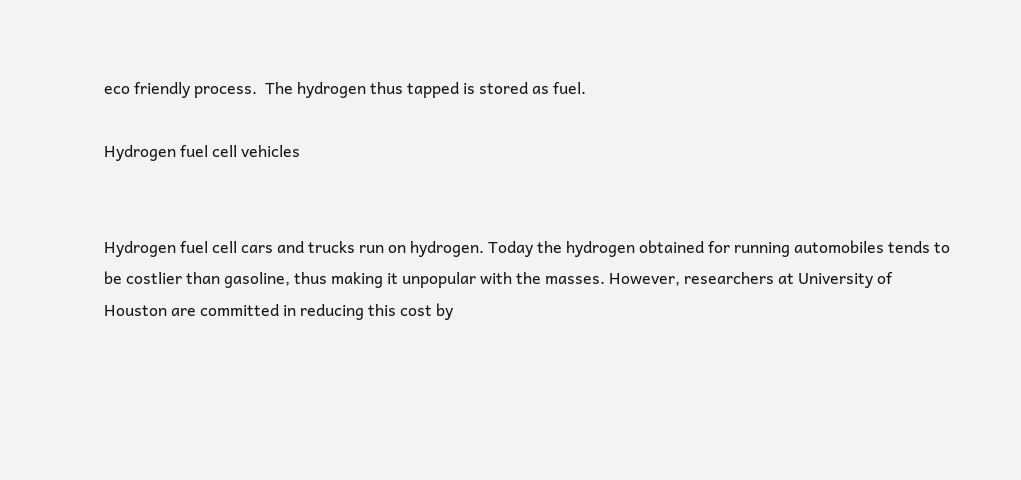eco friendly process.  The hydrogen thus tapped is stored as fuel.

Hydrogen fuel cell vehicles


Hydrogen fuel cell cars and trucks run on hydrogen. Today the hydrogen obtained for running automobiles tends to be costlier than gasoline, thus making it unpopular with the masses. However, researchers at University of Houston are committed in reducing this cost by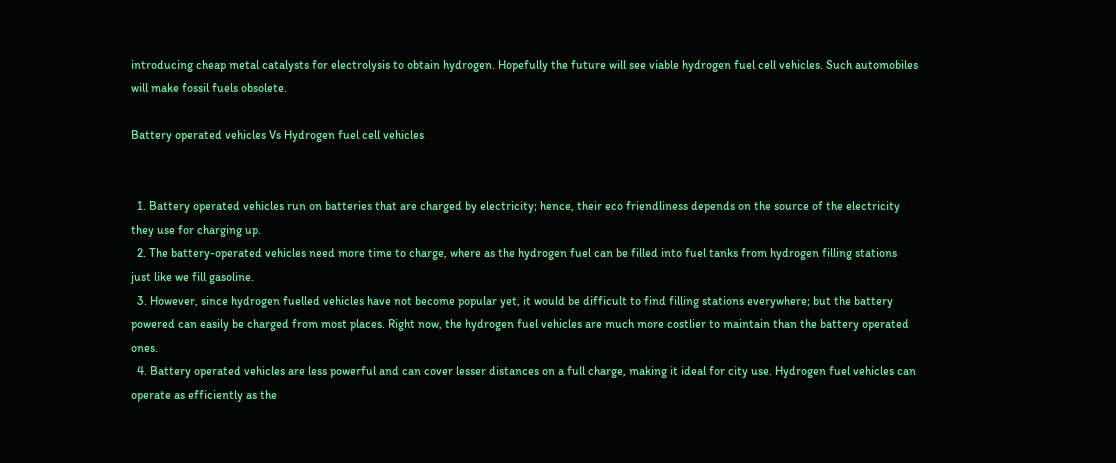introducing cheap metal catalysts for electrolysis to obtain hydrogen. Hopefully the future will see viable hydrogen fuel cell vehicles. Such automobiles will make fossil fuels obsolete.

Battery operated vehicles Vs Hydrogen fuel cell vehicles


  1. Battery operated vehicles run on batteries that are charged by electricity; hence, their eco friendliness depends on the source of the electricity they use for charging up.
  2. The battery-operated vehicles need more time to charge, where as the hydrogen fuel can be filled into fuel tanks from hydrogen filling stations just like we fill gasoline.
  3. However, since hydrogen fuelled vehicles have not become popular yet, it would be difficult to find filling stations everywhere; but the battery powered can easily be charged from most places. Right now, the hydrogen fuel vehicles are much more costlier to maintain than the battery operated ones.
  4. Battery operated vehicles are less powerful and can cover lesser distances on a full charge, making it ideal for city use. Hydrogen fuel vehicles can operate as efficiently as the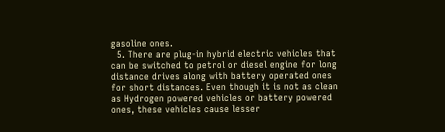gasoline ones.
  5. There are plug-in hybrid electric vehicles that can be switched to petrol or diesel engine for long distance drives along with battery operated ones for short distances. Even though it is not as clean as Hydrogen powered vehicles or battery powered ones, these vehicles cause lesser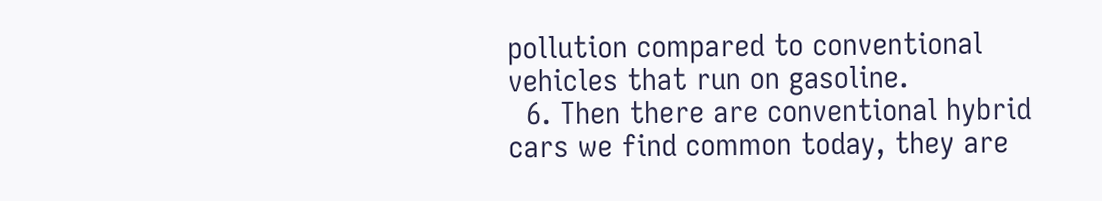pollution compared to conventional vehicles that run on gasoline.
  6. Then there are conventional hybrid cars we find common today, they are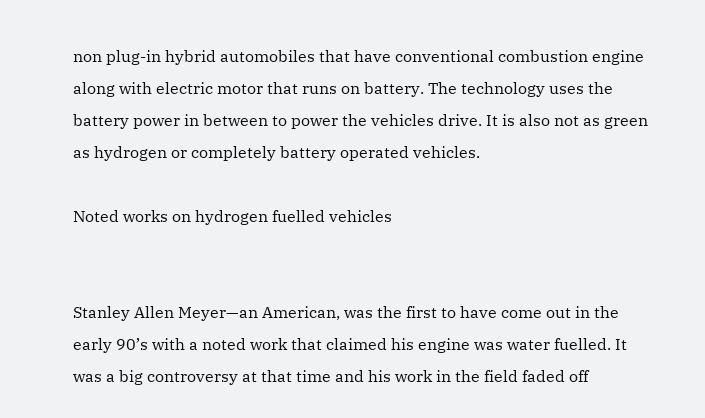non plug-in hybrid automobiles that have conventional combustion engine along with electric motor that runs on battery. The technology uses the battery power in between to power the vehicles drive. It is also not as green as hydrogen or completely battery operated vehicles.

Noted works on hydrogen fuelled vehicles


Stanley Allen Meyer—an American, was the first to have come out in the early 90’s with a noted work that claimed his engine was water fuelled. It was a big controversy at that time and his work in the field faded off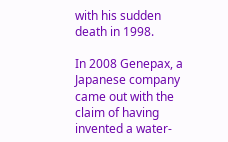with his sudden death in 1998.

In 2008 Genepax, a Japanese company came out with the claim of having invented a water-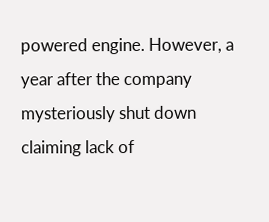powered engine. However, a year after the company mysteriously shut down claiming lack of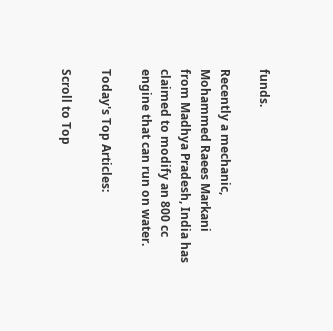funds.

Recently a mechanic, Mohammed Raees Markani from Madhya Pradesh, India has claimed to modify an 800 cc engine that can run on water.

Today's Top Articles:

Scroll to Top